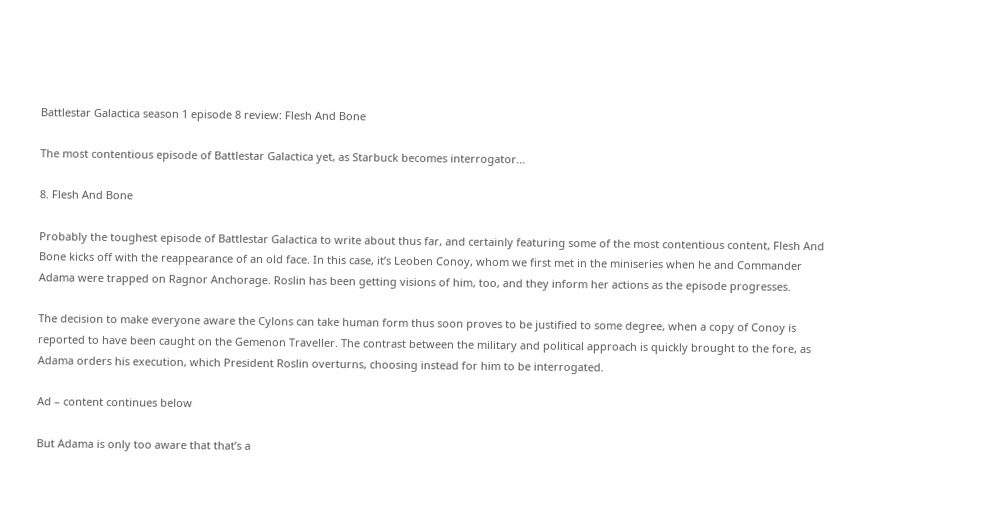Battlestar Galactica season 1 episode 8 review: Flesh And Bone

The most contentious episode of Battlestar Galactica yet, as Starbuck becomes interrogator...

8. Flesh And Bone

Probably the toughest episode of Battlestar Galactica to write about thus far, and certainly featuring some of the most contentious content, Flesh And Bone kicks off with the reappearance of an old face. In this case, it’s Leoben Conoy, whom we first met in the miniseries when he and Commander Adama were trapped on Ragnor Anchorage. Roslin has been getting visions of him, too, and they inform her actions as the episode progresses.

The decision to make everyone aware the Cylons can take human form thus soon proves to be justified to some degree, when a copy of Conoy is reported to have been caught on the Gemenon Traveller. The contrast between the military and political approach is quickly brought to the fore, as Adama orders his execution, which President Roslin overturns, choosing instead for him to be interrogated.

Ad – content continues below

But Adama is only too aware that that’s a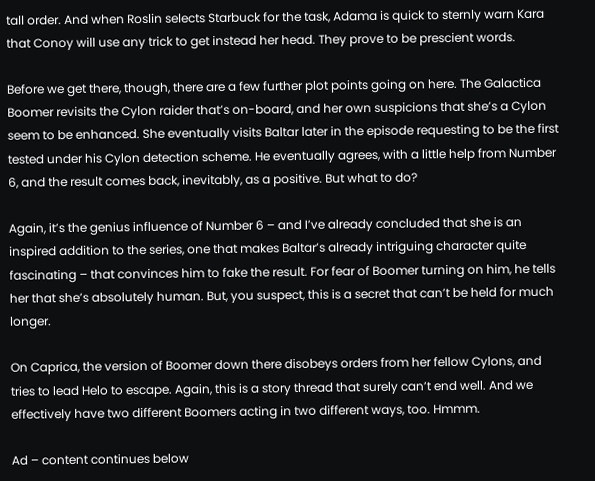tall order. And when Roslin selects Starbuck for the task, Adama is quick to sternly warn Kara that Conoy will use any trick to get instead her head. They prove to be prescient words.

Before we get there, though, there are a few further plot points going on here. The Galactica Boomer revisits the Cylon raider that’s on-board, and her own suspicions that she’s a Cylon seem to be enhanced. She eventually visits Baltar later in the episode requesting to be the first tested under his Cylon detection scheme. He eventually agrees, with a little help from Number 6, and the result comes back, inevitably, as a positive. But what to do?

Again, it’s the genius influence of Number 6 – and I’ve already concluded that she is an inspired addition to the series, one that makes Baltar’s already intriguing character quite fascinating – that convinces him to fake the result. For fear of Boomer turning on him, he tells her that she’s absolutely human. But, you suspect, this is a secret that can’t be held for much longer.

On Caprica, the version of Boomer down there disobeys orders from her fellow Cylons, and tries to lead Helo to escape. Again, this is a story thread that surely can’t end well. And we effectively have two different Boomers acting in two different ways, too. Hmmm.

Ad – content continues below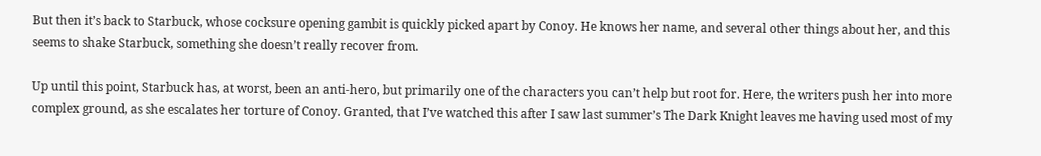But then it’s back to Starbuck, whose cocksure opening gambit is quickly picked apart by Conoy. He knows her name, and several other things about her, and this seems to shake Starbuck, something she doesn’t really recover from.

Up until this point, Starbuck has, at worst, been an anti-hero, but primarily one of the characters you can’t help but root for. Here, the writers push her into more complex ground, as she escalates her torture of Conoy. Granted, that I’ve watched this after I saw last summer’s The Dark Knight leaves me having used most of my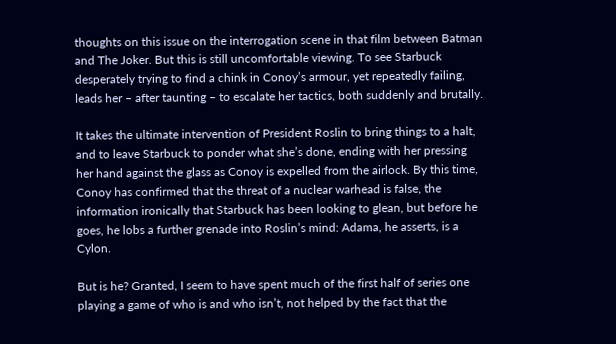thoughts on this issue on the interrogation scene in that film between Batman and The Joker. But this is still uncomfortable viewing. To see Starbuck desperately trying to find a chink in Conoy’s armour, yet repeatedly failing, leads her – after taunting – to escalate her tactics, both suddenly and brutally.

It takes the ultimate intervention of President Roslin to bring things to a halt, and to leave Starbuck to ponder what she’s done, ending with her pressing her hand against the glass as Conoy is expelled from the airlock. By this time, Conoy has confirmed that the threat of a nuclear warhead is false, the information ironically that Starbuck has been looking to glean, but before he goes, he lobs a further grenade into Roslin’s mind: Adama, he asserts, is a Cylon.

But is he? Granted, I seem to have spent much of the first half of series one playing a game of who is and who isn’t, not helped by the fact that the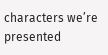characters we’re presented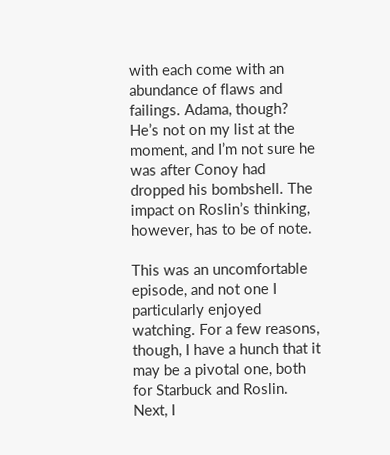with each come with an abundance of flaws and failings. Adama, though? He’s not on my list at the moment, and I’m not sure he was after Conoy had dropped his bombshell. The impact on Roslin’s thinking, however, has to be of note.

This was an uncomfortable episode, and not one I particularly enjoyed watching. For a few reasons, though, I have a hunch that it may be a pivotal one, both for Starbuck and Roslin. Next, I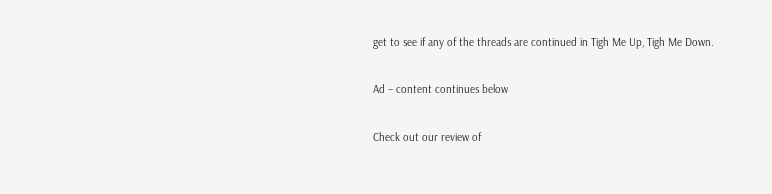get to see if any of the threads are continued in Tigh Me Up, Tigh Me Down.

Ad – content continues below

Check out our review of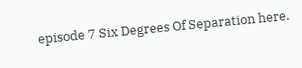episode 7 Six Degrees Of Separation here.